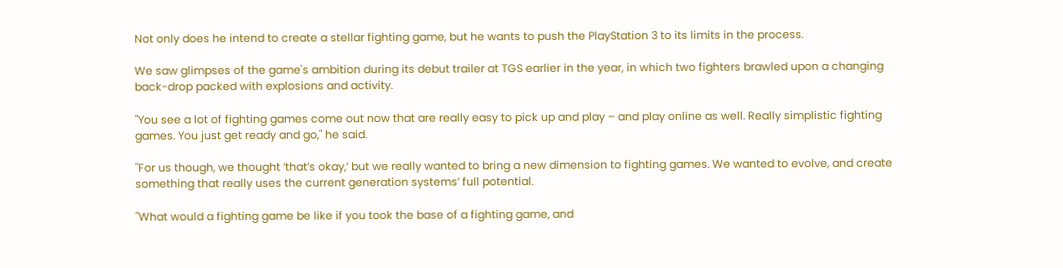Not only does he intend to create a stellar fighting game, but he wants to push the PlayStation 3 to its limits in the process.

We saw glimpses of the game's ambition during its debut trailer at TGS earlier in the year, in which two fighters brawled upon a changing back-drop packed with explosions and activity.

"You see a lot of fighting games come out now that are really easy to pick up and play – and play online as well. Really simplistic fighting games. You just get ready and go," he said.

"For us though, we thought ‘that’s okay,’ but we really wanted to bring a new dimension to fighting games. We wanted to evolve, and create something that really uses the current generation systems’ full potential.

"What would a fighting game be like if you took the base of a fighting game, and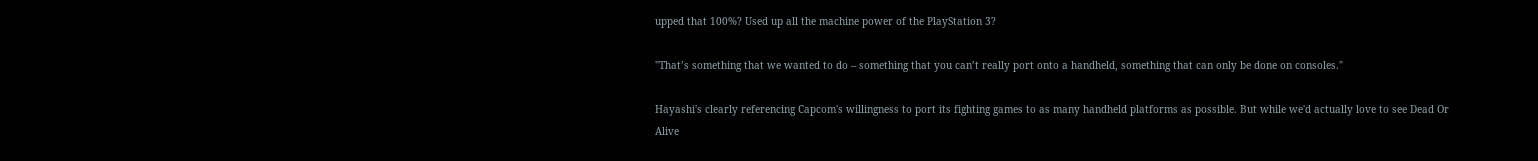upped that 100%? Used up all the machine power of the PlayStation 3?

"That’s something that we wanted to do – something that you can’t really port onto a handheld, something that can only be done on consoles."

Hayashi's clearly referencing Capcom's willingness to port its fighting games to as many handheld platforms as possible. But while we'd actually love to see Dead Or Alive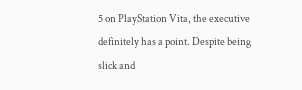5 on PlayStation Vita, the executive definitely has a point. Despite being slick and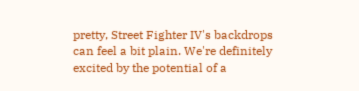pretty, Street Fighter IV's backdrops can feel a bit plain. We're definitely excited by the potential of a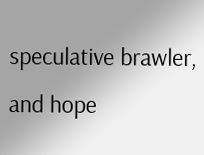speculative brawler, and hope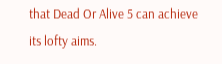that Dead Or Alive 5 can achieve its lofty aims.